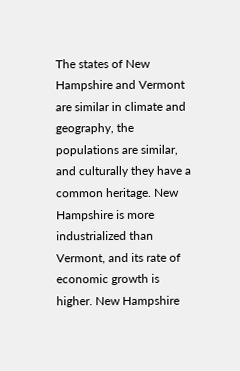The states of New Hampshire and Vermont are similar in climate and geography, the populations are similar, and culturally they have a common heritage. New Hampshire is more industrialized than Vermont, and its rate of economic growth is higher. New Hampshire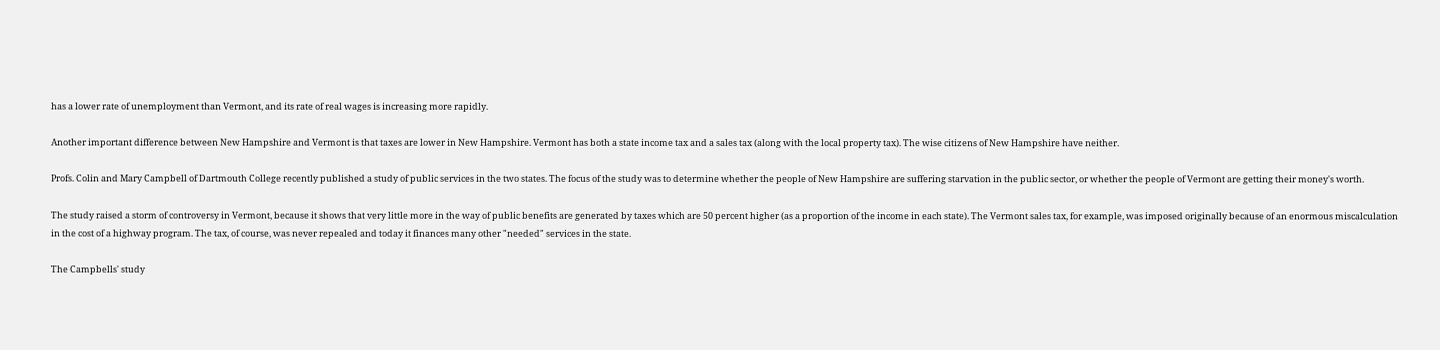has a lower rate of unemployment than Vermont, and its rate of real wages is increasing more rapidly.

Another important difference between New Hampshire and Vermont is that taxes are lower in New Hampshire. Vermont has both a state income tax and a sales tax (along with the local property tax). The wise citizens of New Hampshire have neither.

Profs. Colin and Mary Campbell of Dartmouth College recently published a study of public services in the two states. The focus of the study was to determine whether the people of New Hampshire are suffering starvation in the public sector, or whether the people of Vermont are getting their money's worth.

The study raised a storm of controversy in Vermont, because it shows that very little more in the way of public benefits are generated by taxes which are 50 percent higher (as a proportion of the income in each state). The Vermont sales tax, for example, was imposed originally because of an enormous miscalculation in the cost of a highway program. The tax, of course, was never repealed and today it finances many other "needed" services in the state.

The Campbells' study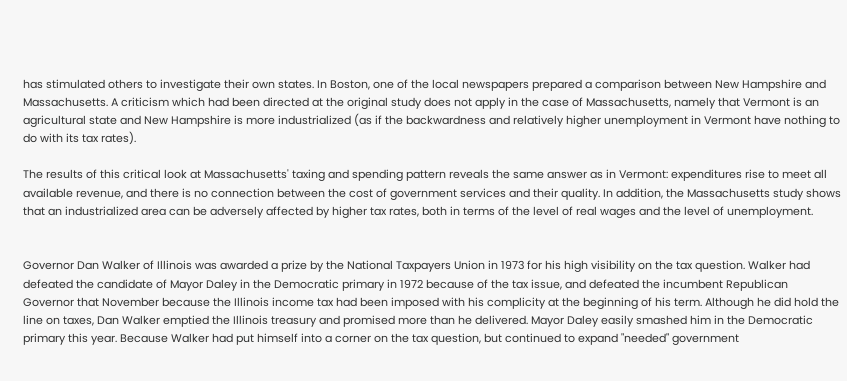has stimulated others to investigate their own states. In Boston, one of the local newspapers prepared a comparison between New Hampshire and Massachusetts. A criticism which had been directed at the original study does not apply in the case of Massachusetts, namely that Vermont is an agricultural state and New Hampshire is more industrialized (as if the backwardness and relatively higher unemployment in Vermont have nothing to do with its tax rates).

The results of this critical look at Massachusetts' taxing and spending pattern reveals the same answer as in Vermont: expenditures rise to meet all available revenue, and there is no connection between the cost of government services and their quality. In addition, the Massachusetts study shows that an industrialized area can be adversely affected by higher tax rates, both in terms of the level of real wages and the level of unemployment.


Governor Dan Walker of Illinois was awarded a prize by the National Taxpayers Union in 1973 for his high visibility on the tax question. Walker had defeated the candidate of Mayor Daley in the Democratic primary in 1972 because of the tax issue, and defeated the incumbent Republican Governor that November because the Illinois income tax had been imposed with his complicity at the beginning of his term. Although he did hold the line on taxes, Dan Walker emptied the Illinois treasury and promised more than he delivered. Mayor Daley easily smashed him in the Democratic primary this year. Because Walker had put himself into a corner on the tax question, but continued to expand "needed" government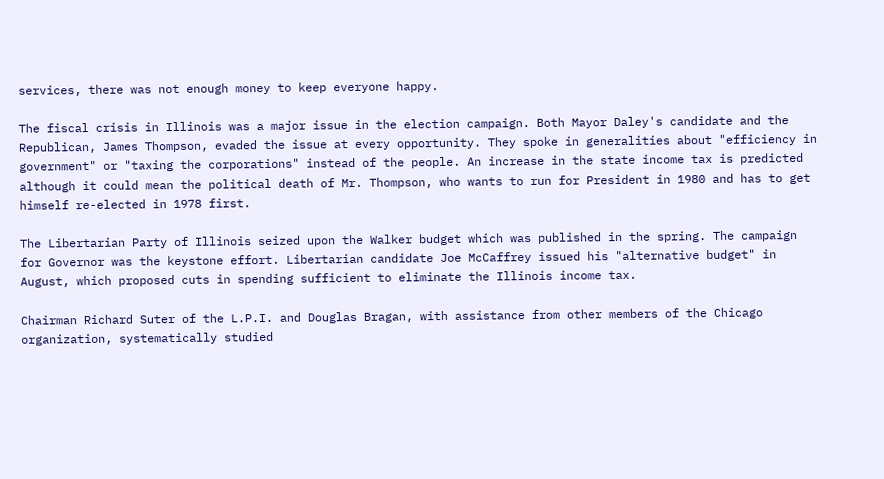services, there was not enough money to keep everyone happy.

The fiscal crisis in Illinois was a major issue in the election campaign. Both Mayor Daley's candidate and the Republican, James Thompson, evaded the issue at every opportunity. They spoke in generalities about "efficiency in government" or "taxing the corporations" instead of the people. An increase in the state income tax is predicted although it could mean the political death of Mr. Thompson, who wants to run for President in 1980 and has to get himself re-elected in 1978 first.

The Libertarian Party of Illinois seized upon the Walker budget which was published in the spring. The campaign for Governor was the keystone effort. Libertarian candidate Joe McCaffrey issued his "alternative budget" in August, which proposed cuts in spending sufficient to eliminate the Illinois income tax.

Chairman Richard Suter of the L.P.I. and Douglas Bragan, with assistance from other members of the Chicago organization, systematically studied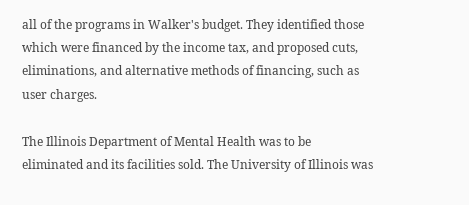all of the programs in Walker's budget. They identified those which were financed by the income tax, and proposed cuts, eliminations, and alternative methods of financing, such as user charges.

The Illinois Department of Mental Health was to be eliminated and its facilities sold. The University of Illinois was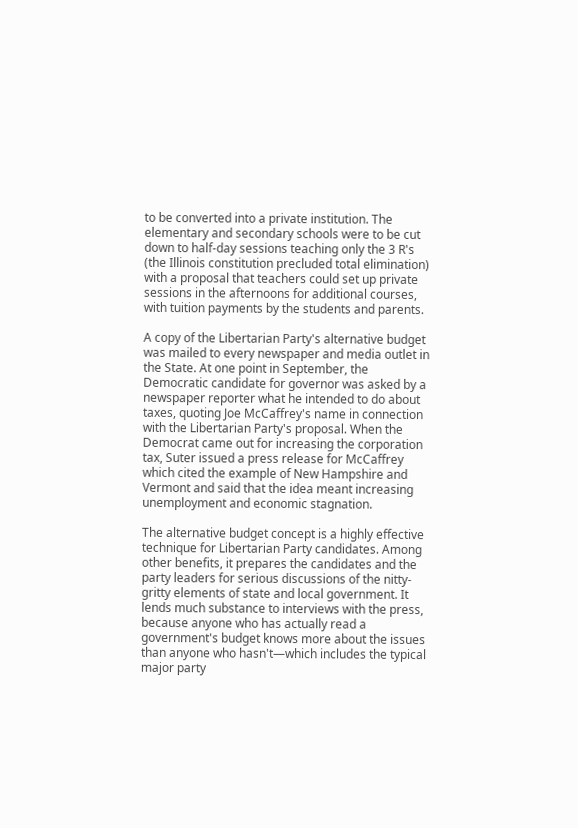to be converted into a private institution. The elementary and secondary schools were to be cut down to half-day sessions teaching only the 3 R's (the Illinois constitution precluded total elimination) with a proposal that teachers could set up private sessions in the afternoons for additional courses, with tuition payments by the students and parents.

A copy of the Libertarian Party's alternative budget was mailed to every newspaper and media outlet in the State. At one point in September, the Democratic candidate for governor was asked by a newspaper reporter what he intended to do about taxes, quoting Joe McCaffrey's name in connection with the Libertarian Party's proposal. When the Democrat came out for increasing the corporation tax, Suter issued a press release for McCaffrey which cited the example of New Hampshire and Vermont and said that the idea meant increasing unemployment and economic stagnation.

The alternative budget concept is a highly effective technique for Libertarian Party candidates. Among other benefits, it prepares the candidates and the party leaders for serious discussions of the nitty-gritty elements of state and local government. It lends much substance to interviews with the press, because anyone who has actually read a government's budget knows more about the issues than anyone who hasn't—which includes the typical major party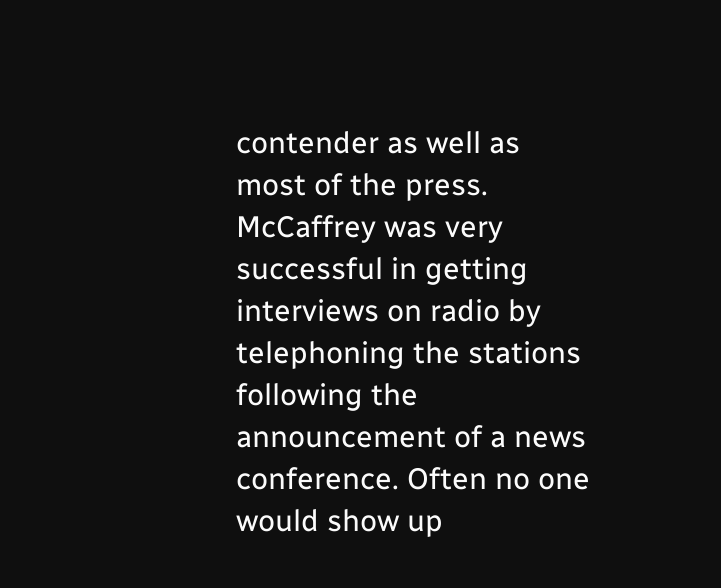contender as well as most of the press. McCaffrey was very successful in getting interviews on radio by telephoning the stations following the announcement of a news conference. Often no one would show up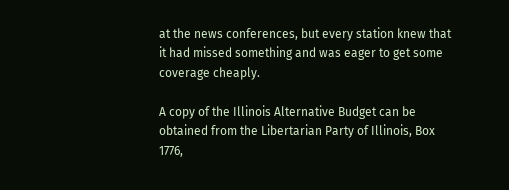at the news conferences, but every station knew that it had missed something and was eager to get some coverage cheaply.

A copy of the Illinois Alternative Budget can be obtained from the Libertarian Party of Illinois, Box 1776,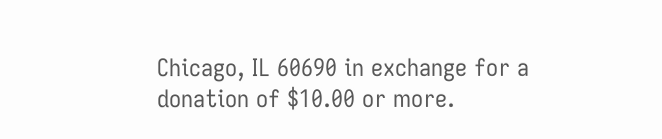Chicago, IL 60690 in exchange for a donation of $10.00 or more.